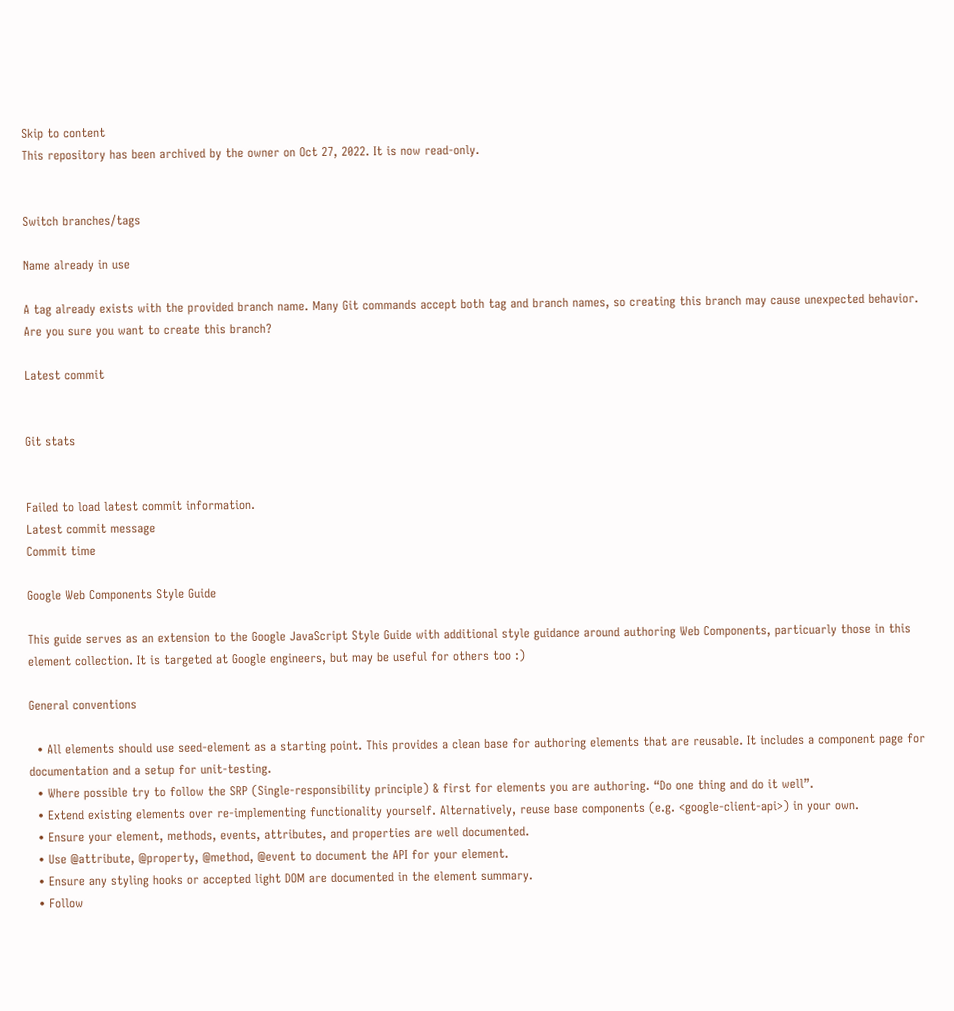Skip to content
This repository has been archived by the owner on Oct 27, 2022. It is now read-only.


Switch branches/tags

Name already in use

A tag already exists with the provided branch name. Many Git commands accept both tag and branch names, so creating this branch may cause unexpected behavior. Are you sure you want to create this branch?

Latest commit


Git stats


Failed to load latest commit information.
Latest commit message
Commit time

Google Web Components Style Guide

This guide serves as an extension to the Google JavaScript Style Guide with additional style guidance around authoring Web Components, particuarly those in this element collection. It is targeted at Google engineers, but may be useful for others too :)

General conventions

  • All elements should use seed-element as a starting point. This provides a clean base for authoring elements that are reusable. It includes a component page for documentation and a setup for unit-testing.
  • Where possible try to follow the SRP (Single-responsibility principle) & first for elements you are authoring. “Do one thing and do it well”.
  • Extend existing elements over re-implementing functionality yourself. Alternatively, reuse base components (e.g. <google-client-api>) in your own.
  • Ensure your element, methods, events, attributes, and properties are well documented.
  • Use @attribute, @property, @method, @event to document the API for your element.
  • Ensure any styling hooks or accepted light DOM are documented in the element summary.
  • Follow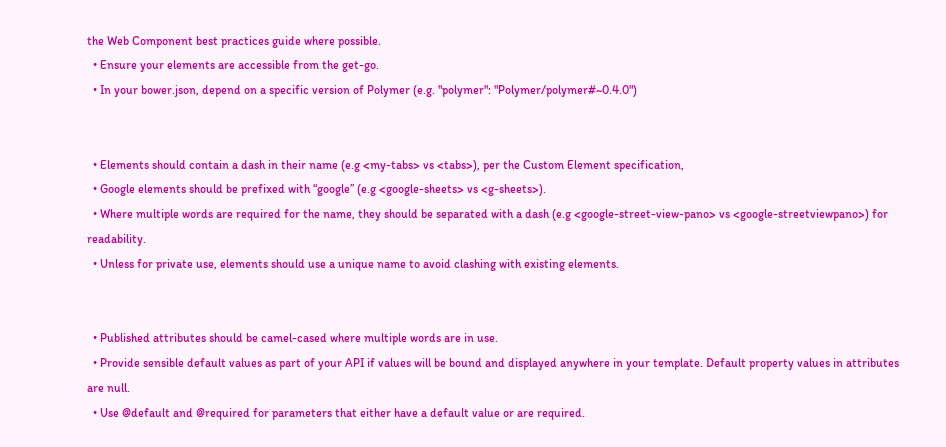the Web Component best practices guide where possible.
  • Ensure your elements are accessible from the get-go.
  • In your bower.json, depend on a specific version of Polymer (e.g. "polymer": "Polymer/polymer#~0.4.0")


  • Elements should contain a dash in their name (e.g <my-tabs> vs <tabs>), per the Custom Element specification,
  • Google elements should be prefixed with “google” (e.g <google-sheets> vs <g-sheets>).
  • Where multiple words are required for the name, they should be separated with a dash (e.g <google-street-view-pano> vs <google-streetviewpano>) for readability.
  • Unless for private use, elements should use a unique name to avoid clashing with existing elements.


  • Published attributes should be camel-cased where multiple words are in use.
  • Provide sensible default values as part of your API if values will be bound and displayed anywhere in your template. Default property values in attributes are null.
  • Use @default and @required for parameters that either have a default value or are required.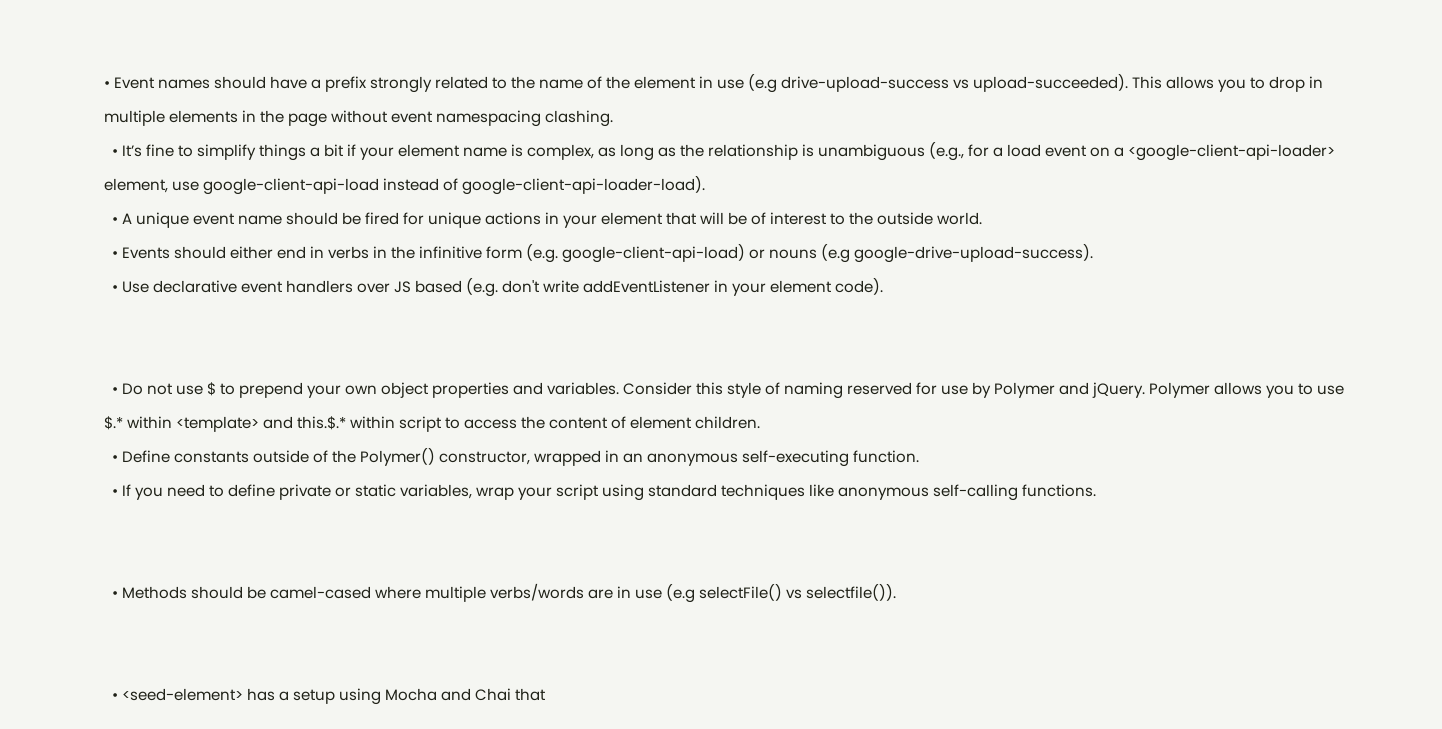• Event names should have a prefix strongly related to the name of the element in use (e.g drive-upload-success vs upload-succeeded). This allows you to drop in multiple elements in the page without event namespacing clashing.
  • It’s fine to simplify things a bit if your element name is complex, as long as the relationship is unambiguous (e.g., for a load event on a <google-client-api-loader> element, use google-client-api-load instead of google-client-api-loader-load).
  • A unique event name should be fired for unique actions in your element that will be of interest to the outside world.
  • Events should either end in verbs in the infinitive form (e.g. google-client-api-load) or nouns (e.g google-drive-upload-success).
  • Use declarative event handlers over JS based (e.g. don't write addEventListener in your element code).


  • Do not use $ to prepend your own object properties and variables. Consider this style of naming reserved for use by Polymer and jQuery. Polymer allows you to use $.* within <template> and this.$.* within script to access the content of element children.
  • Define constants outside of the Polymer() constructor, wrapped in an anonymous self-executing function.
  • If you need to define private or static variables, wrap your script using standard techniques like anonymous self-calling functions.


  • Methods should be camel-cased where multiple verbs/words are in use (e.g selectFile() vs selectfile()).


  • <seed-element> has a setup using Mocha and Chai that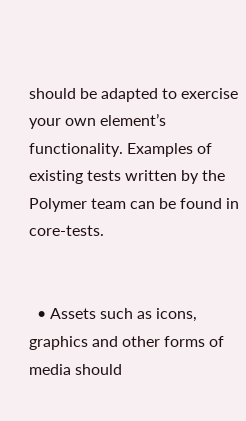should be adapted to exercise your own element’s functionality. Examples of existing tests written by the Polymer team can be found in core-tests.


  • Assets such as icons, graphics and other forms of media should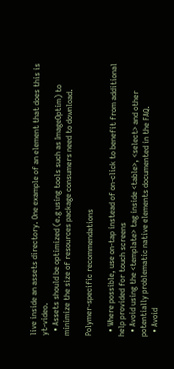live inside an assets directory. One example of an element that does this is yt-video.
  • Assets should be optimized (e.g using tools such as ImageOptim) to minimize the size of resources package consumers need to download.

Polymer-specific recommendations

  • Where possible, use on-tap instead of on-click to benefit from additional help provided for touch screens
  • Avoid using the <template> tag inside <table>, <select> and other potentially problematic native elements documented in the FAQ.
  • Avoid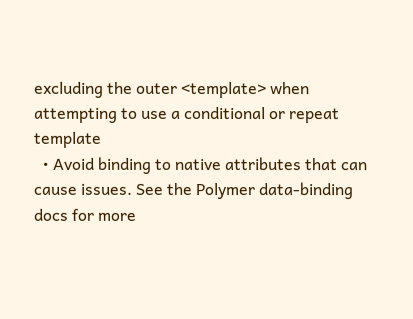excluding the outer <template> when attempting to use a conditional or repeat template
  • Avoid binding to native attributes that can cause issues. See the Polymer data-binding docs for more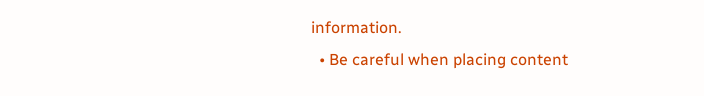information.
  • Be careful when placing content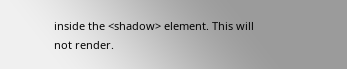inside the <shadow> element. This will not render.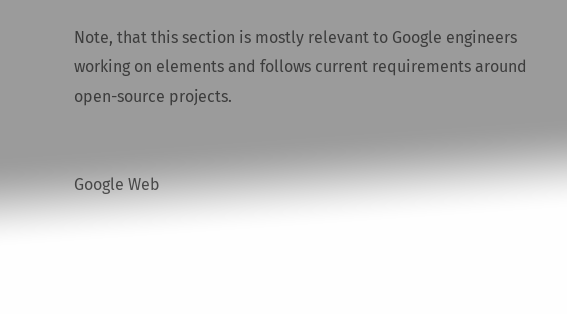Note, that this section is mostly relevant to Google engineers working on elements and follows current requirements around open-source projects.


Google Web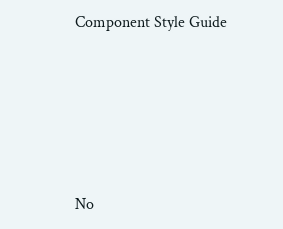Component Style Guide






No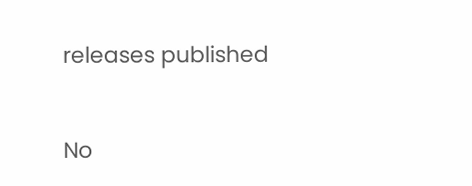releases published


No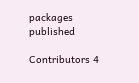packages published

Contributors 4